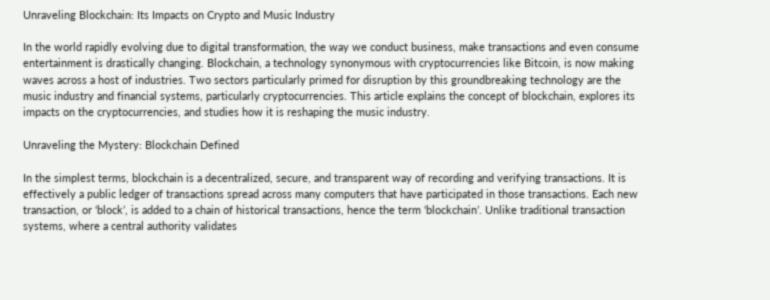Unraveling Blockchain: Its Impacts on Crypto and Music Industry

In the world rapidly evolving due to digital transformation, the way we conduct business, make transactions and even consume entertainment is drastically changing. Blockchain, a technology synonymous with cryptocurrencies like Bitcoin, is now making waves across a host of industries. Two sectors particularly primed for disruption by this groundbreaking technology are the music industry and financial systems, particularly cryptocurrencies. This article explains the concept of blockchain, explores its impacts on the cryptocurrencies, and studies how it is reshaping the music industry.

Unraveling the Mystery: Blockchain Defined

In the simplest terms, blockchain is a decentralized, secure, and transparent way of recording and verifying transactions. It is effectively a public ledger of transactions spread across many computers that have participated in those transactions. Each new transaction, or ‘block’, is added to a chain of historical transactions, hence the term ‘blockchain’. Unlike traditional transaction systems, where a central authority validates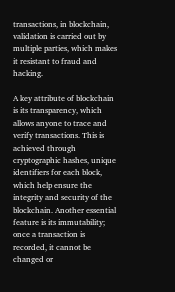transactions, in blockchain, validation is carried out by multiple parties, which makes it resistant to fraud and hacking.

A key attribute of blockchain is its transparency, which allows anyone to trace and verify transactions. This is achieved through cryptographic hashes, unique identifiers for each block, which help ensure the integrity and security of the blockchain. Another essential feature is its immutability; once a transaction is recorded, it cannot be changed or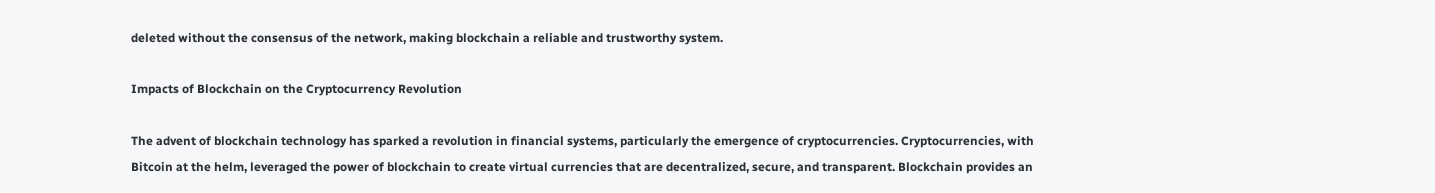deleted without the consensus of the network, making blockchain a reliable and trustworthy system.

Impacts of Blockchain on the Cryptocurrency Revolution

The advent of blockchain technology has sparked a revolution in financial systems, particularly the emergence of cryptocurrencies. Cryptocurrencies, with Bitcoin at the helm, leveraged the power of blockchain to create virtual currencies that are decentralized, secure, and transparent. Blockchain provides an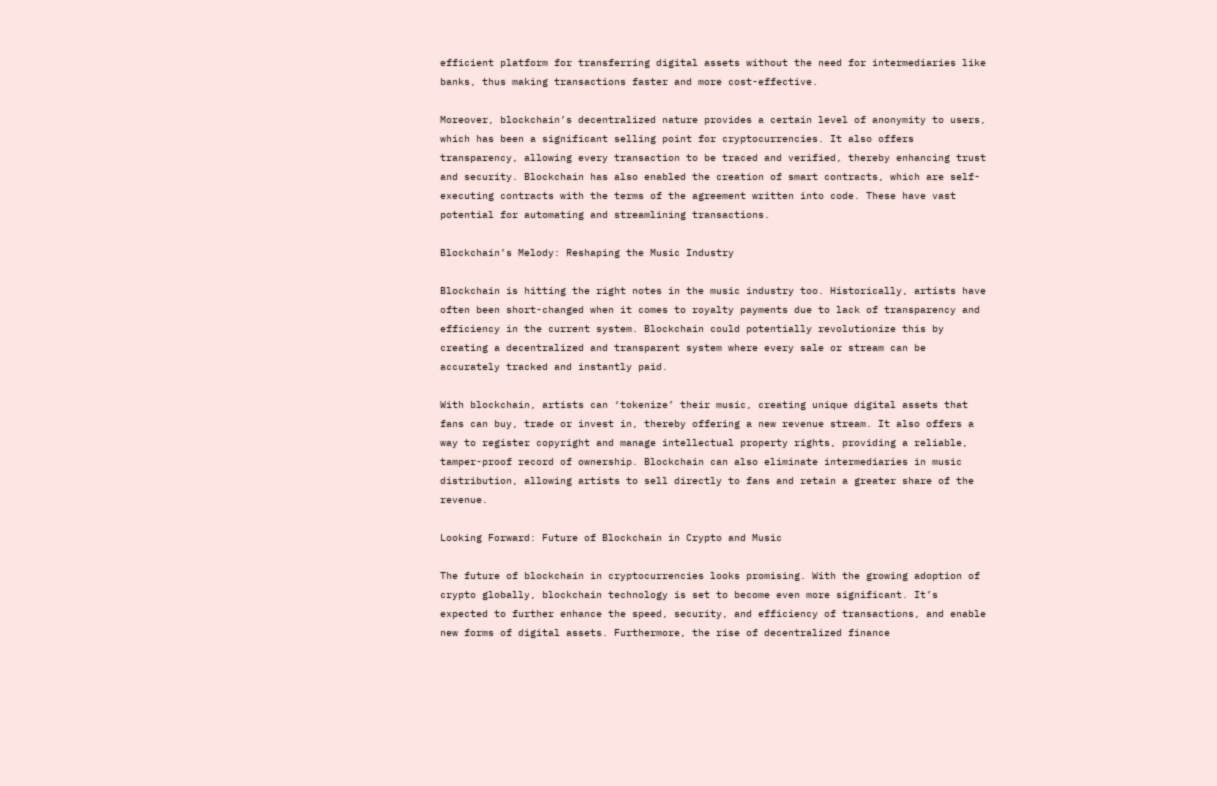efficient platform for transferring digital assets without the need for intermediaries like banks, thus making transactions faster and more cost-effective.

Moreover, blockchain’s decentralized nature provides a certain level of anonymity to users, which has been a significant selling point for cryptocurrencies. It also offers transparency, allowing every transaction to be traced and verified, thereby enhancing trust and security. Blockchain has also enabled the creation of smart contracts, which are self-executing contracts with the terms of the agreement written into code. These have vast potential for automating and streamlining transactions.

Blockchain’s Melody: Reshaping the Music Industry

Blockchain is hitting the right notes in the music industry too. Historically, artists have often been short-changed when it comes to royalty payments due to lack of transparency and efficiency in the current system. Blockchain could potentially revolutionize this by creating a decentralized and transparent system where every sale or stream can be accurately tracked and instantly paid.

With blockchain, artists can ‘tokenize’ their music, creating unique digital assets that fans can buy, trade or invest in, thereby offering a new revenue stream. It also offers a way to register copyright and manage intellectual property rights, providing a reliable, tamper-proof record of ownership. Blockchain can also eliminate intermediaries in music distribution, allowing artists to sell directly to fans and retain a greater share of the revenue.

Looking Forward: Future of Blockchain in Crypto and Music

The future of blockchain in cryptocurrencies looks promising. With the growing adoption of crypto globally, blockchain technology is set to become even more significant. It’s expected to further enhance the speed, security, and efficiency of transactions, and enable new forms of digital assets. Furthermore, the rise of decentralized finance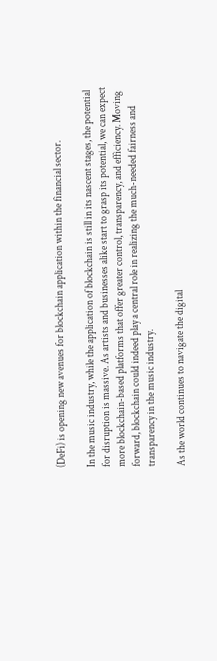(DeFi) is opening new avenues for blockchain application within the financial sector.

In the music industry, while the application of blockchain is still in its nascent stages, the potential for disruption is massive. As artists and businesses alike start to grasp its potential, we can expect more blockchain-based platforms that offer greater control, transparency, and efficiency. Moving forward, blockchain could indeed play a central role in realizing the much-needed fairness and transparency in the music industry.

As the world continues to navigate the digital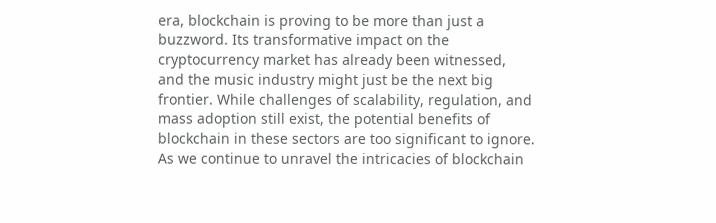era, blockchain is proving to be more than just a buzzword. Its transformative impact on the cryptocurrency market has already been witnessed, and the music industry might just be the next big frontier. While challenges of scalability, regulation, and mass adoption still exist, the potential benefits of blockchain in these sectors are too significant to ignore. As we continue to unravel the intricacies of blockchain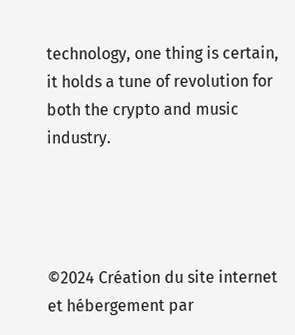technology, one thing is certain, it holds a tune of revolution for both the crypto and music industry.




©2024 Création du site internet et hébergement par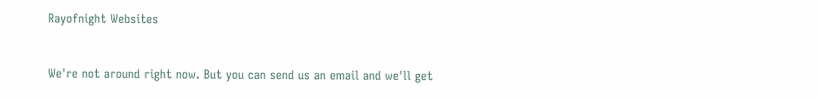Rayofnight Websites


We're not around right now. But you can send us an email and we'll get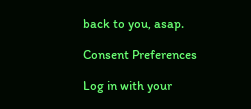back to you, asap.

Consent Preferences

Log in with your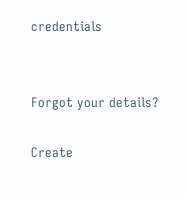credentials


Forgot your details?

Create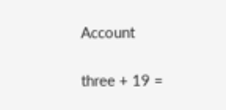Account

three + 19 =